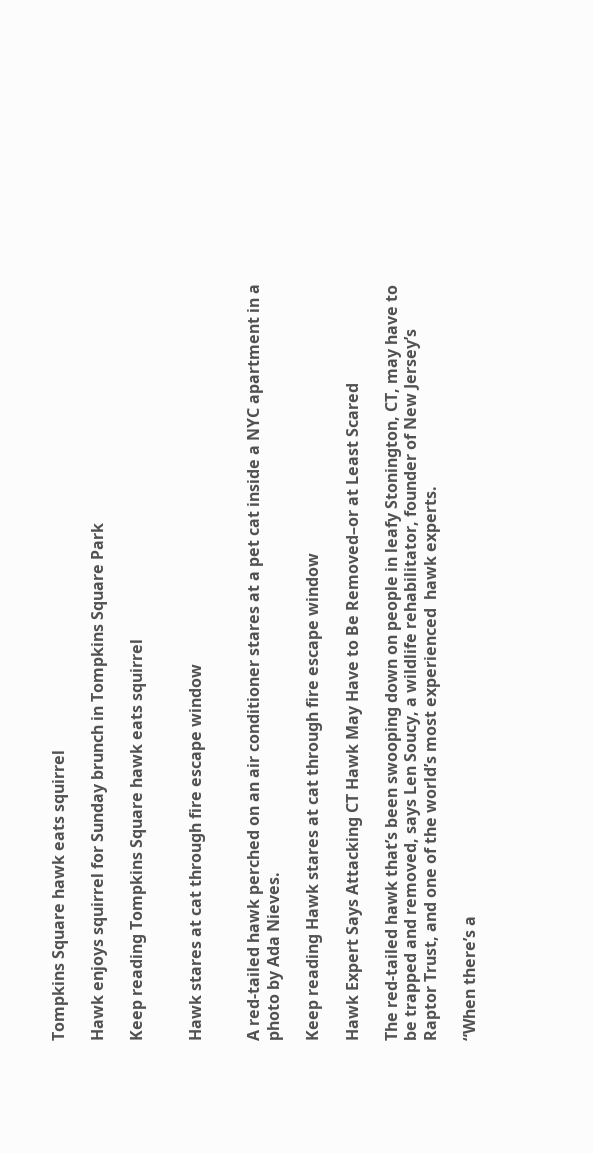Tompkins Square hawk eats squirrel

Hawk enjoys squirrel for Sunday brunch in Tompkins Square Park

Keep reading Tompkins Square hawk eats squirrel


Hawk stares at cat through fire escape window


A red-tailed hawk perched on an air conditioner stares at a pet cat inside a NYC apartment in a photo by Ada Nieves.

Keep reading Hawk stares at cat through fire escape window

Hawk Expert Says Attacking CT Hawk May Have to Be Removed–or at Least Scared

The red-tailed hawk that’s been swooping down on people in leafy Stonington, CT, may have to be trapped and removed, says Len Soucy, a wildlife rehabilitator, founder of New Jersey’s Raptor Trust, and one of the world’s most experienced  hawk experts.

“When there’s a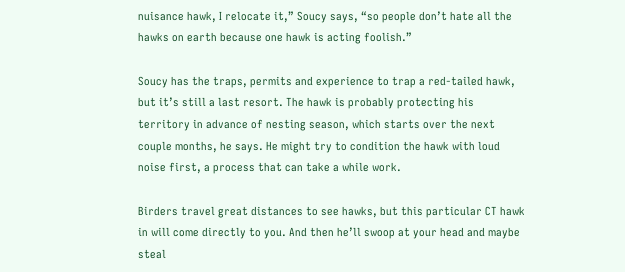nuisance hawk, I relocate it,” Soucy says, “so people don’t hate all the hawks on earth because one hawk is acting foolish.”

Soucy has the traps, permits and experience to trap a red-tailed hawk, but it’s still a last resort. The hawk is probably protecting his territory in advance of nesting season, which starts over the next couple months, he says. He might try to condition the hawk with loud noise first, a process that can take a while work.

Birders travel great distances to see hawks, but this particular CT hawk in will come directly to you. And then he’ll swoop at your head and maybe steal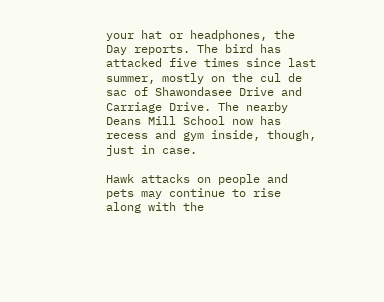your hat or headphones, the Day reports. The bird has attacked five times since last summer, mostly on the cul de sac of Shawondasee Drive and Carriage Drive. The nearby Deans Mill School now has recess and gym inside, though, just in case.

Hawk attacks on people and pets may continue to rise along with the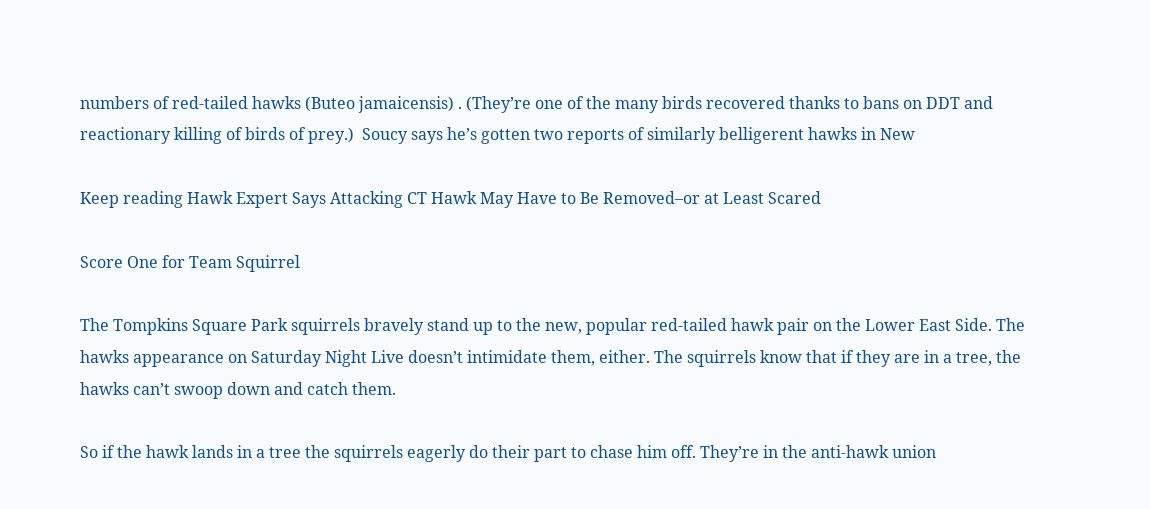numbers of red-tailed hawks (Buteo jamaicensis) . (They’re one of the many birds recovered thanks to bans on DDT and reactionary killing of birds of prey.)  Soucy says he’s gotten two reports of similarly belligerent hawks in New

Keep reading Hawk Expert Says Attacking CT Hawk May Have to Be Removed–or at Least Scared

Score One for Team Squirrel

The Tompkins Square Park squirrels bravely stand up to the new, popular red-tailed hawk pair on the Lower East Side. The hawks appearance on Saturday Night Live doesn’t intimidate them, either. The squirrels know that if they are in a tree, the hawks can’t swoop down and catch them.

So if the hawk lands in a tree the squirrels eagerly do their part to chase him off. They’re in the anti-hawk union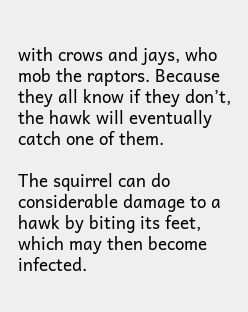with crows and jays, who mob the raptors. Because they all know if they don’t, the hawk will eventually catch one of them.

The squirrel can do considerable damage to a hawk by biting its feet, which may then become infected.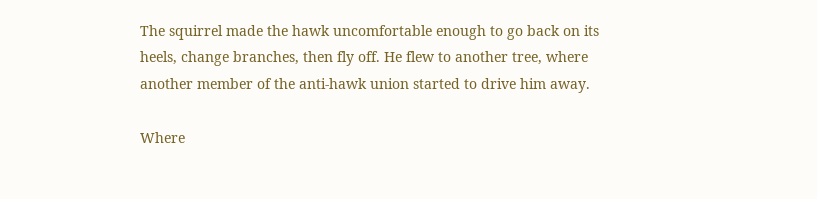The squirrel made the hawk uncomfortable enough to go back on its heels, change branches, then fly off. He flew to another tree, where another member of the anti-hawk union started to drive him away.

Where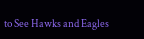to See Hawks and Eagles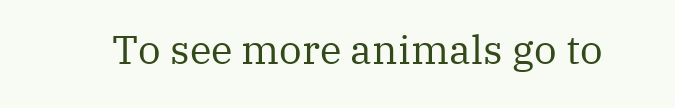To see more animals go to